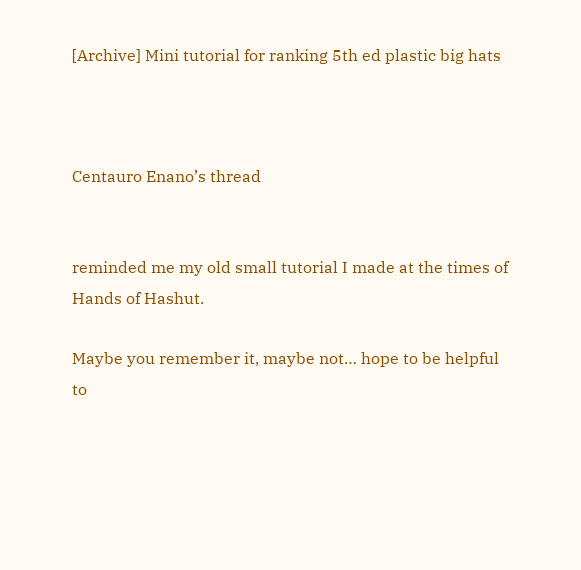[Archive] Mini tutorial for ranking 5th ed plastic big hats



Centauro Enano’s thread


reminded me my old small tutorial I made at the times of Hands of Hashut.

Maybe you remember it, maybe not… hope to be helpful to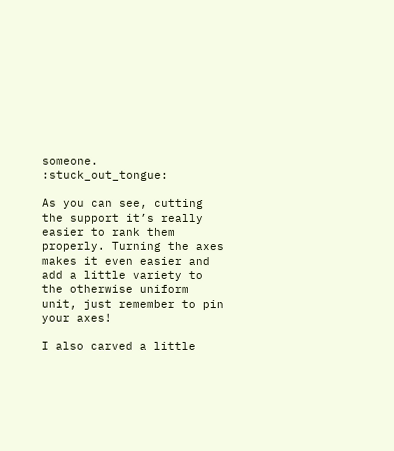someone. :stuck_out_tongue:

As you can see, cutting the support it’s really easier to rank them properly. Turning the axes makes it even easier and add a little variety to the otherwise uniform unit, just remember to pin your axes!

I also carved a little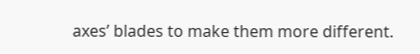axes’ blades to make them more different.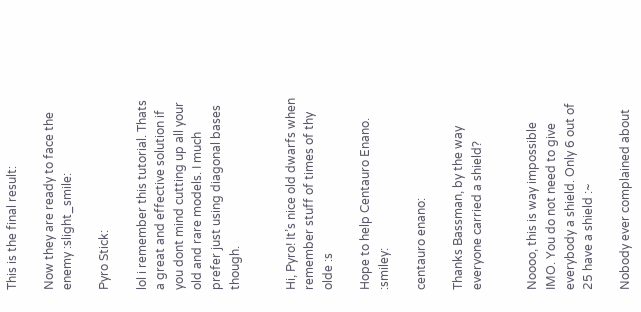This is the final result:

Now they are ready to face the enemy :slight_smile:

Pyro Stick:

lol i remember this tutorial. Thats a great and effective solution if you dont mind cutting up all your old and rare models. I much prefer just using diagonal bases though.


Hi, Pyro! It’s nice old dwarfs when remember stuff of times of thy olde :s

Hope to help Centauro Enano. :smiley:

centauro enano:

Thanks Bassman, by the way everyone carried a shield?


Noooo, this is way impossible IMO. You do not need to give everybody a shield. Only 6 out of 25 have a shield :~

Nobody ever complained about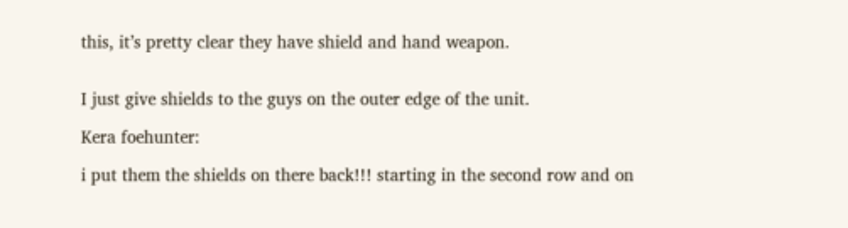this, it’s pretty clear they have shield and hand weapon.


I just give shields to the guys on the outer edge of the unit.

Kera foehunter:

i put them the shields on there back!!! starting in the second row and on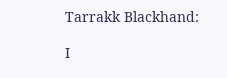Tarrakk Blackhand:

I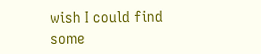wish I could find some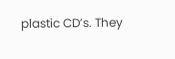plastic CD’s. They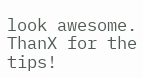look awesome. ThanX for the tips!